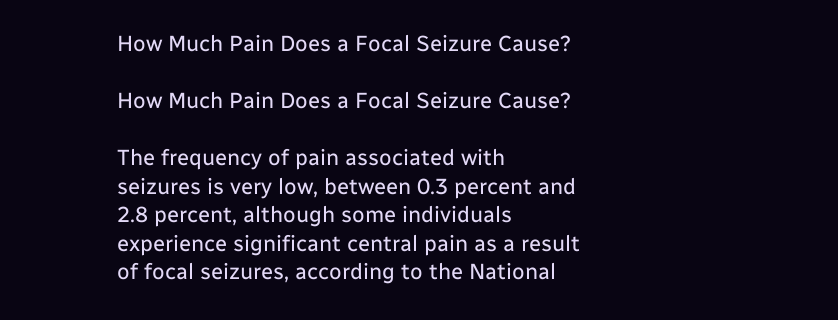How Much Pain Does a Focal Seizure Cause?

How Much Pain Does a Focal Seizure Cause?

The frequency of pain associated with seizures is very low, between 0.3 percent and 2.8 percent, although some individuals experience significant central pain as a result of focal seizures, according to the National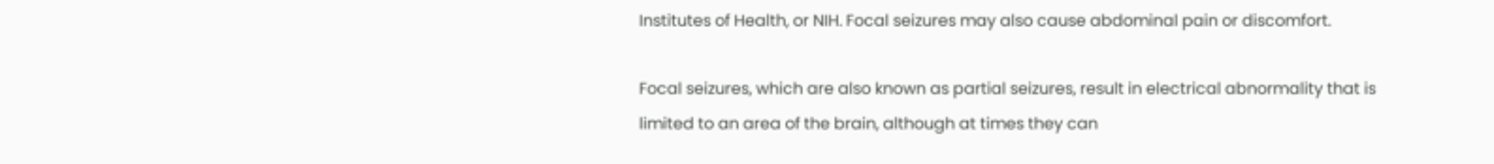Institutes of Health, or NIH. Focal seizures may also cause abdominal pain or discomfort.

Focal seizures, which are also known as partial seizures, result in electrical abnormality that is limited to an area of the brain, although at times they can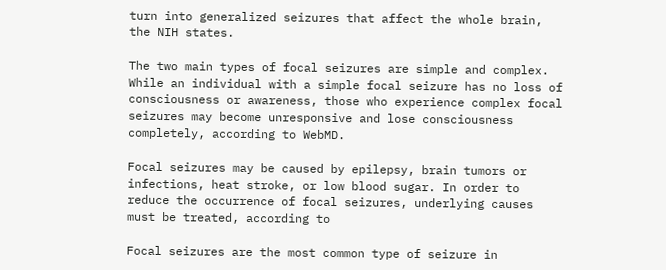turn into generalized seizures that affect the whole brain, the NIH states.

The two main types of focal seizures are simple and complex. While an individual with a simple focal seizure has no loss of consciousness or awareness, those who experience complex focal seizures may become unresponsive and lose consciousness completely, according to WebMD.

Focal seizures may be caused by epilepsy, brain tumors or infections, heat stroke, or low blood sugar. In order to reduce the occurrence of focal seizures, underlying causes must be treated, according to

Focal seizures are the most common type of seizure in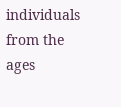individuals from the ages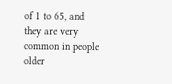of 1 to 65, and they are very common in people older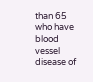than 65 who have blood vessel disease of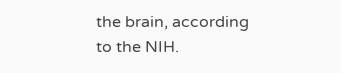the brain, according to the NIH.